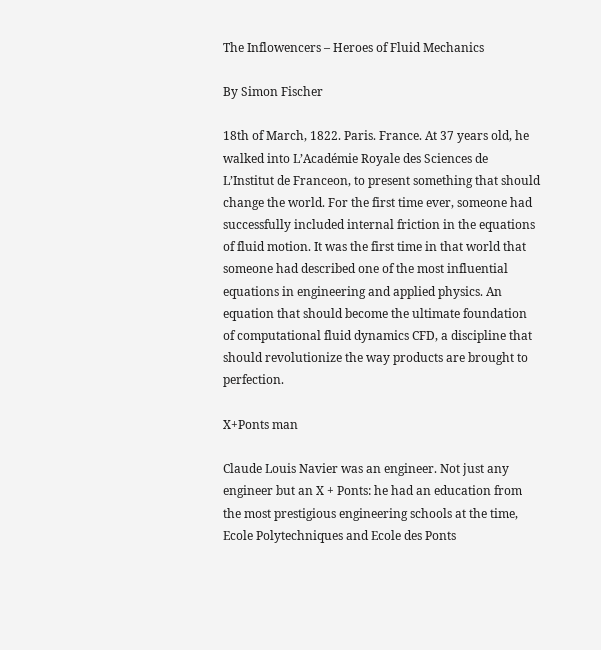The Inflowencers – Heroes of Fluid Mechanics

By Simon Fischer

18th of March, 1822. Paris. France. At 37 years old, he walked into L’Académie Royale des Sciences de L’Institut de Franceon, to present something that should change the world. For the first time ever, someone had successfully included internal friction in the equations of fluid motion. It was the first time in that world that someone had described one of the most influential equations in engineering and applied physics. An equation that should become the ultimate foundation of computational fluid dynamics CFD, a discipline that should revolutionize the way products are brought to perfection.

X+Ponts man

Claude Louis Navier was an engineer. Not just any engineer but an X + Ponts: he had an education from the most prestigious engineering schools at the time, Ecole Polytechniques and Ecole des Ponts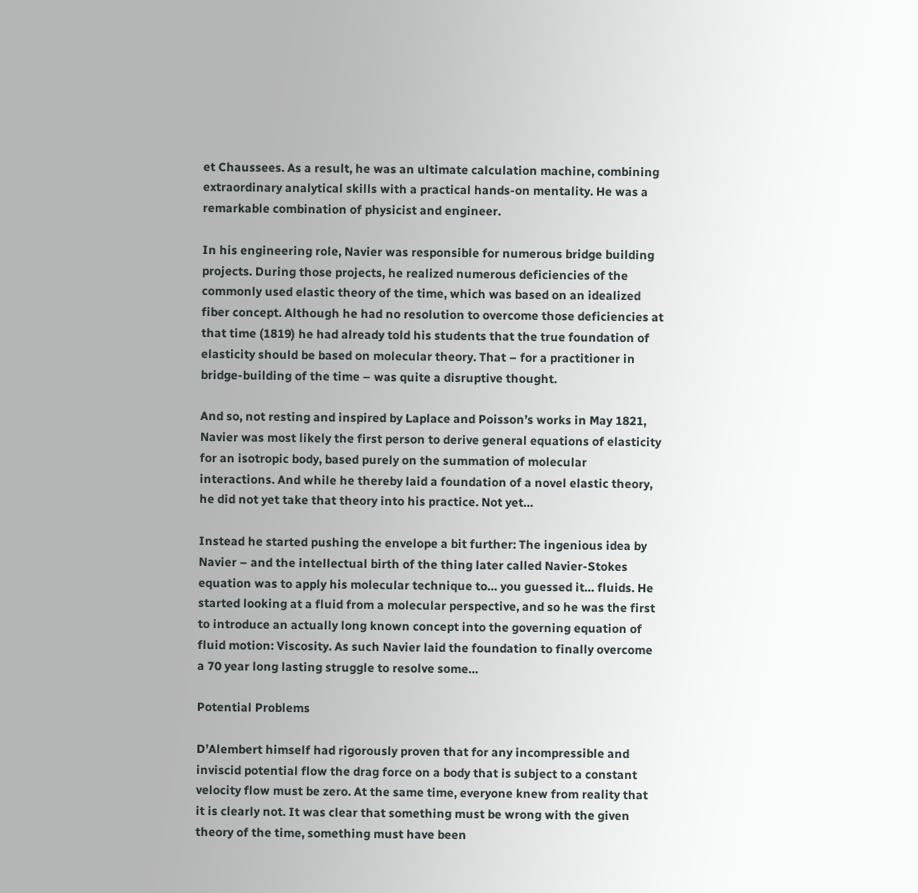et Chaussees. As a result, he was an ultimate calculation machine, combining extraordinary analytical skills with a practical hands-on mentality. He was a remarkable combination of physicist and engineer.

In his engineering role, Navier was responsible for numerous bridge building projects. During those projects, he realized numerous deficiencies of the commonly used elastic theory of the time, which was based on an idealized fiber concept. Although he had no resolution to overcome those deficiencies at that time (1819) he had already told his students that the true foundation of elasticity should be based on molecular theory. That – for a practitioner in bridge-building of the time – was quite a disruptive thought.

And so, not resting and inspired by Laplace and Poisson’s works in May 1821, Navier was most likely the first person to derive general equations of elasticity for an isotropic body, based purely on the summation of molecular interactions. And while he thereby laid a foundation of a novel elastic theory, he did not yet take that theory into his practice. Not yet…

Instead he started pushing the envelope a bit further: The ingenious idea by Navier – and the intellectual birth of the thing later called Navier-Stokes equation was to apply his molecular technique to… you guessed it… fluids. He started looking at a fluid from a molecular perspective, and so he was the first to introduce an actually long known concept into the governing equation of fluid motion: Viscosity. As such Navier laid the foundation to finally overcome a 70 year long lasting struggle to resolve some…

Potential Problems

D’Alembert himself had rigorously proven that for any incompressible and inviscid potential flow the drag force on a body that is subject to a constant velocity flow must be zero. At the same time, everyone knew from reality that it is clearly not. It was clear that something must be wrong with the given theory of the time, something must have been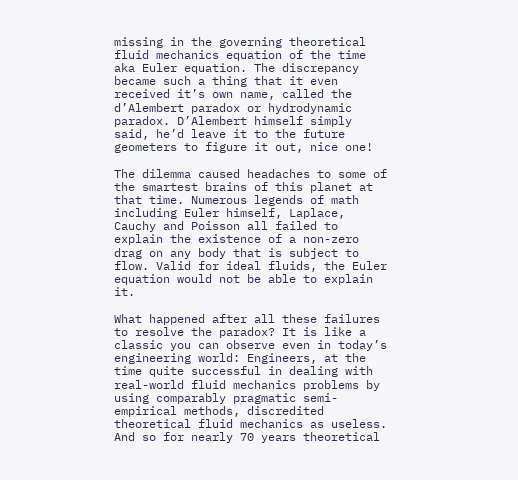missing in the governing theoretical fluid mechanics equation of the time aka Euler equation. The discrepancy became such a thing that it even received it’s own name, called the d’Alembert paradox or hydrodynamic paradox. D’Alembert himself simply said, he’d leave it to the future geometers to figure it out, nice one!

The dilemma caused headaches to some of the smartest brains of this planet at that time. Numerous legends of math including Euler himself, Laplace, Cauchy and Poisson all failed to explain the existence of a non-zero drag on any body that is subject to flow. Valid for ideal fluids, the Euler equation would not be able to explain it.

What happened after all these failures to resolve the paradox? It is like a classic you can observe even in today’s engineering world: Engineers, at the time quite successful in dealing with real-world fluid mechanics problems by using comparably pragmatic semi-empirical methods, discredited theoretical fluid mechanics as useless. And so for nearly 70 years theoretical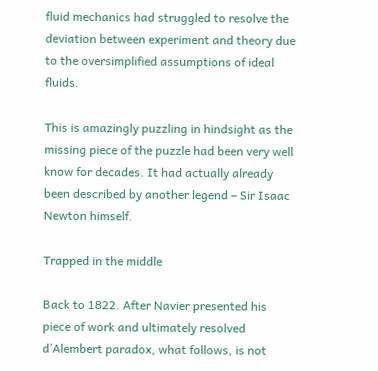fluid mechanics had struggled to resolve the deviation between experiment and theory due to the oversimplified assumptions of ideal fluids.

This is amazingly puzzling in hindsight as the missing piece of the puzzle had been very well know for decades. It had actually already been described by another legend – Sir Isaac Newton himself.

Trapped in the middle

Back to 1822. After Navier presented his piece of work and ultimately resolved d’Alembert paradox, what follows, is not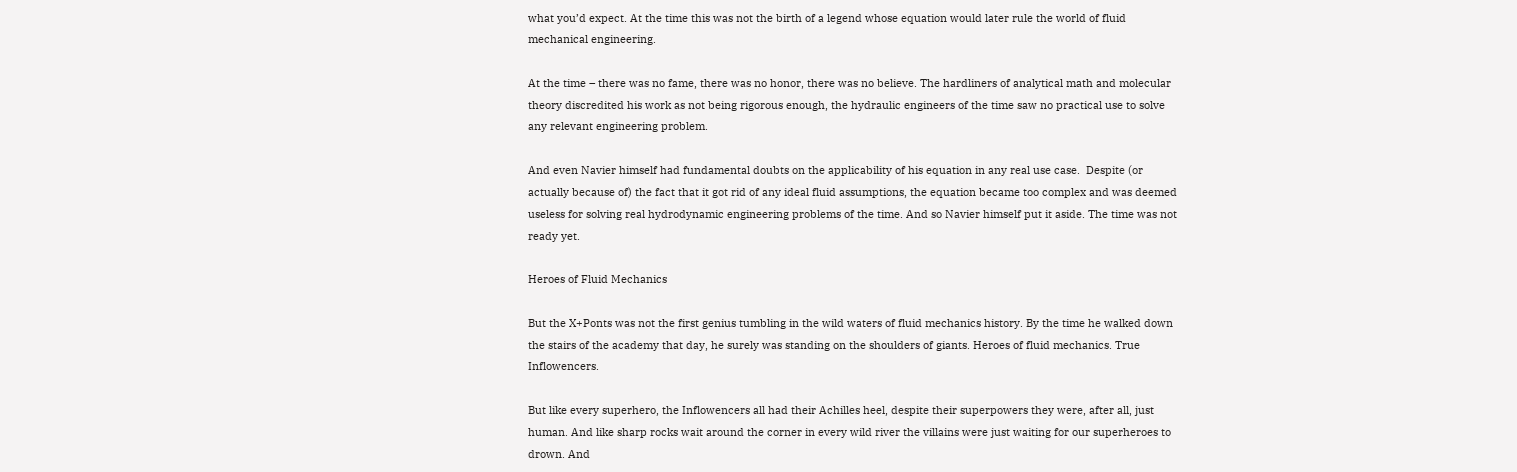what you’d expect. At the time this was not the birth of a legend whose equation would later rule the world of fluid mechanical engineering.

At the time – there was no fame, there was no honor, there was no believe. The hardliners of analytical math and molecular theory discredited his work as not being rigorous enough, the hydraulic engineers of the time saw no practical use to solve any relevant engineering problem.

And even Navier himself had fundamental doubts on the applicability of his equation in any real use case.  Despite (or actually because of) the fact that it got rid of any ideal fluid assumptions, the equation became too complex and was deemed useless for solving real hydrodynamic engineering problems of the time. And so Navier himself put it aside. The time was not ready yet.

Heroes of Fluid Mechanics

But the X+Ponts was not the first genius tumbling in the wild waters of fluid mechanics history. By the time he walked down the stairs of the academy that day, he surely was standing on the shoulders of giants. Heroes of fluid mechanics. True Inflowencers.

But like every superhero, the Inflowencers all had their Achilles heel, despite their superpowers they were, after all, just human. And like sharp rocks wait around the corner in every wild river the villains were just waiting for our superheroes to drown. And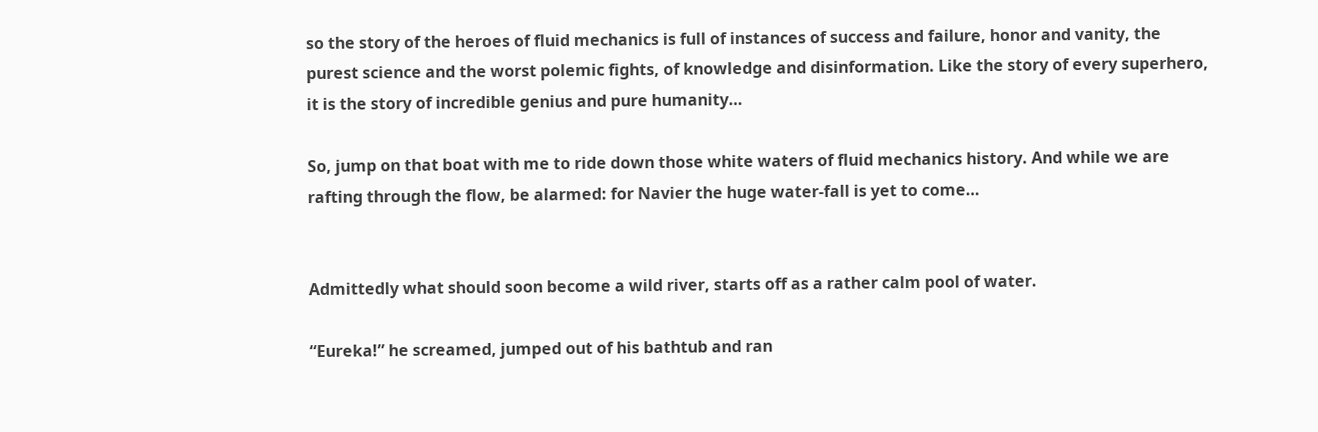so the story of the heroes of fluid mechanics is full of instances of success and failure, honor and vanity, the purest science and the worst polemic fights, of knowledge and disinformation. Like the story of every superhero, it is the story of incredible genius and pure humanity…

So, jump on that boat with me to ride down those white waters of fluid mechanics history. And while we are rafting through the flow, be alarmed: for Navier the huge water-fall is yet to come…


Admittedly what should soon become a wild river, starts off as a rather calm pool of water.

“Eureka!” he screamed, jumped out of his bathtub and ran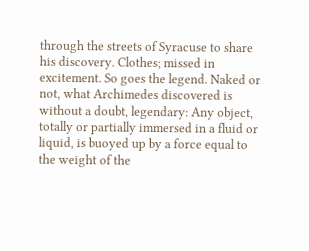through the streets of Syracuse to share his discovery. Clothes; missed in excitement. So goes the legend. Naked or not, what Archimedes discovered is without a doubt, legendary: Any object, totally or partially immersed in a fluid or liquid, is buoyed up by a force equal to the weight of the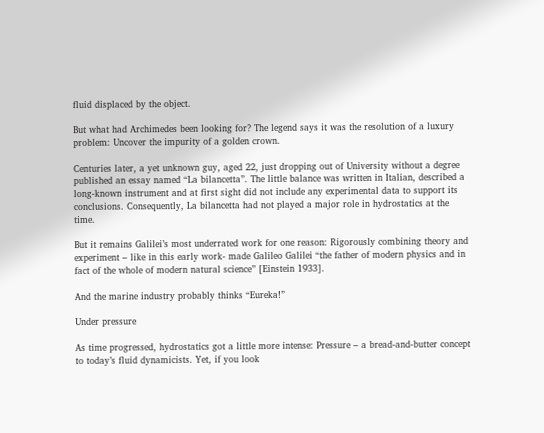fluid displaced by the object.

But what had Archimedes been looking for? The legend says it was the resolution of a luxury problem: Uncover the impurity of a golden crown.

Centuries later, a yet unknown guy, aged 22, just dropping out of University without a degree published an essay named “La bilancetta”. The little balance was written in Italian, described a long-known instrument and at first sight did not include any experimental data to support its conclusions. Consequently, La bilancetta had not played a major role in hydrostatics at the time.

But it remains Galilei’s most underrated work for one reason: Rigorously combining theory and experiment – like in this early work- made Galileo Galilei “the father of modern physics and in fact of the whole of modern natural science” [Einstein 1933].

And the marine industry probably thinks “Eureka!”

Under pressure

As time progressed, hydrostatics got a little more intense: Pressure – a bread-and-butter concept to today’s fluid dynamicists. Yet, if you look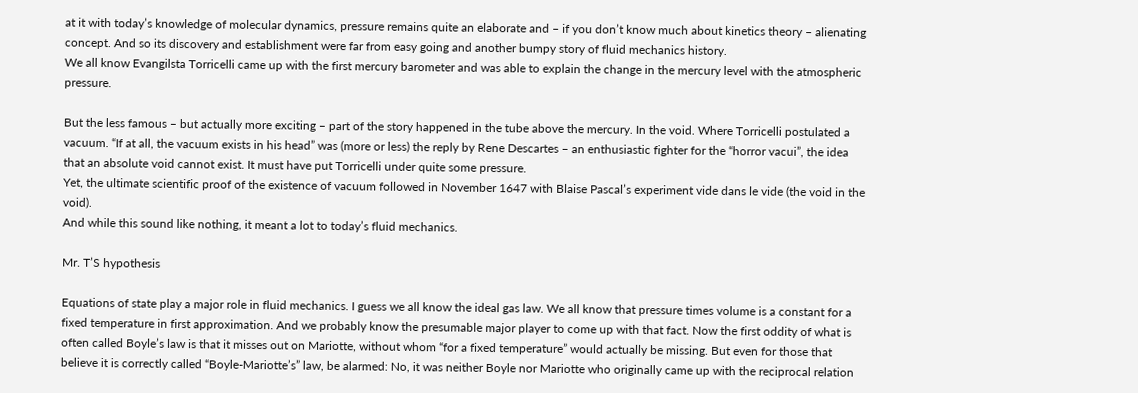at it with today’s knowledge of molecular dynamics, pressure remains quite an elaborate and – if you don’t know much about kinetics theory – alienating concept. And so its discovery and establishment were far from easy going and another bumpy story of fluid mechanics history.
We all know Evangilsta Torricelli came up with the first mercury barometer and was able to explain the change in the mercury level with the atmospheric pressure.

But the less famous – but actually more exciting – part of the story happened in the tube above the mercury. In the void. Where Torricelli postulated a vacuum. “If at all, the vacuum exists in his head” was (more or less) the reply by Rene Descartes – an enthusiastic fighter for the “horror vacui”, the idea that an absolute void cannot exist. It must have put Torricelli under quite some pressure.
Yet, the ultimate scientific proof of the existence of vacuum followed in November 1647 with Blaise Pascal’s experiment vide dans le vide (the void in the void).
And while this sound like nothing, it meant a lot to today’s fluid mechanics.

Mr. T’S hypothesis

Equations of state play a major role in fluid mechanics. I guess we all know the ideal gas law. We all know that pressure times volume is a constant for a fixed temperature in first approximation. And we probably know the presumable major player to come up with that fact. Now the first oddity of what is often called Boyle’s law is that it misses out on Mariotte, without whom “for a fixed temperature” would actually be missing. But even for those that believe it is correctly called “Boyle-Mariotte’s” law, be alarmed: No, it was neither Boyle nor Mariotte who originally came up with the reciprocal relation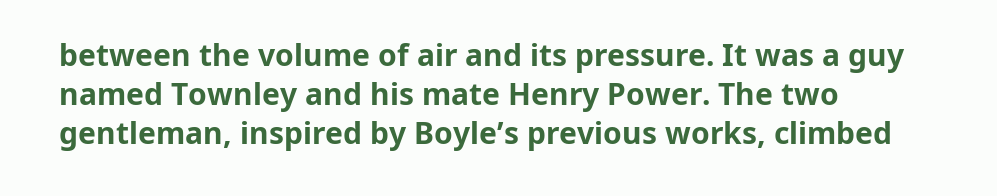between the volume of air and its pressure. It was a guy named Townley and his mate Henry Power. The two gentleman, inspired by Boyle’s previous works, climbed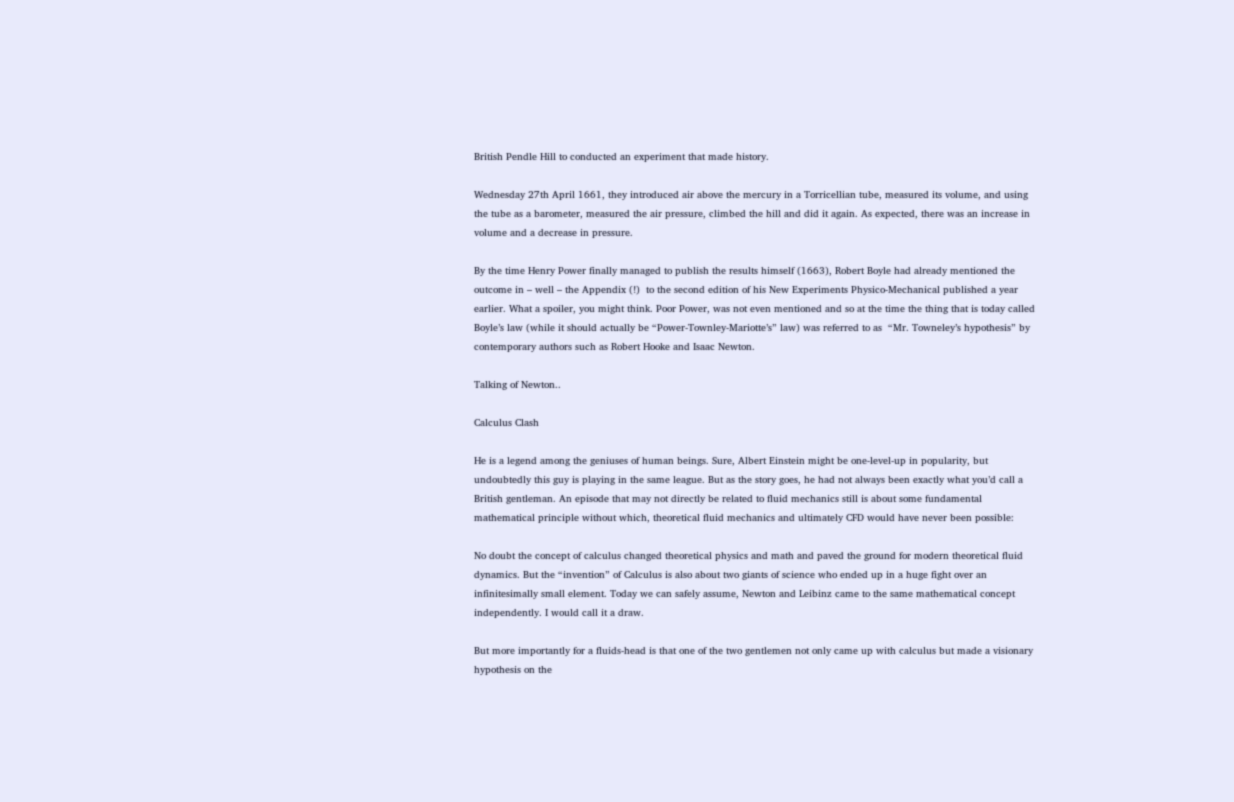British Pendle Hill to conducted an experiment that made history.

Wednesday 27th April 1661, they introduced air above the mercury in a Torricellian tube, measured its volume, and using the tube as a barometer, measured the air pressure, climbed the hill and did it again. As expected, there was an increase in volume and a decrease in pressure.

By the time Henry Power finally managed to publish the results himself (1663), Robert Boyle had already mentioned the outcome in – well – the Appendix (!)  to the second edition of his New Experiments Physico-Mechanical published a year earlier. What a spoiler, you might think. Poor Power, was not even mentioned and so at the time the thing that is today called Boyle’s law (while it should actually be “Power-Townley-Mariotte’s” law) was referred to as  “Mr. Towneley’s hypothesis” by contemporary authors such as Robert Hooke and Isaac Newton.

Talking of Newton..

Calculus Clash

He is a legend among the geniuses of human beings. Sure, Albert Einstein might be one-level-up in popularity, but undoubtedly this guy is playing in the same league. But as the story goes, he had not always been exactly what you’d call a British gentleman. An episode that may not directly be related to fluid mechanics still is about some fundamental mathematical principle without which, theoretical fluid mechanics and ultimately CFD would have never been possible:

No doubt the concept of calculus changed theoretical physics and math and paved the ground for modern theoretical fluid dynamics. But the “invention” of Calculus is also about two giants of science who ended up in a huge fight over an infinitesimally small element. Today we can safely assume, Newton and Leibinz came to the same mathematical concept independently. I would call it a draw.

But more importantly for a fluids-head is that one of the two gentlemen not only came up with calculus but made a visionary hypothesis on the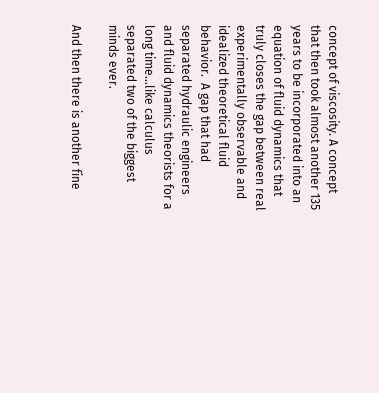concept of viscosity. A concept that then took almost another 135 years to be incorporated into an equation of fluid dynamics that truly closes the gap between real experimentally observable and idealized theoretical fluid behavior.  A gap that had separated hydraulic engineers and fluid dynamics theorists for a long time…like calculus separated two of the biggest minds ever.

And then there is another fine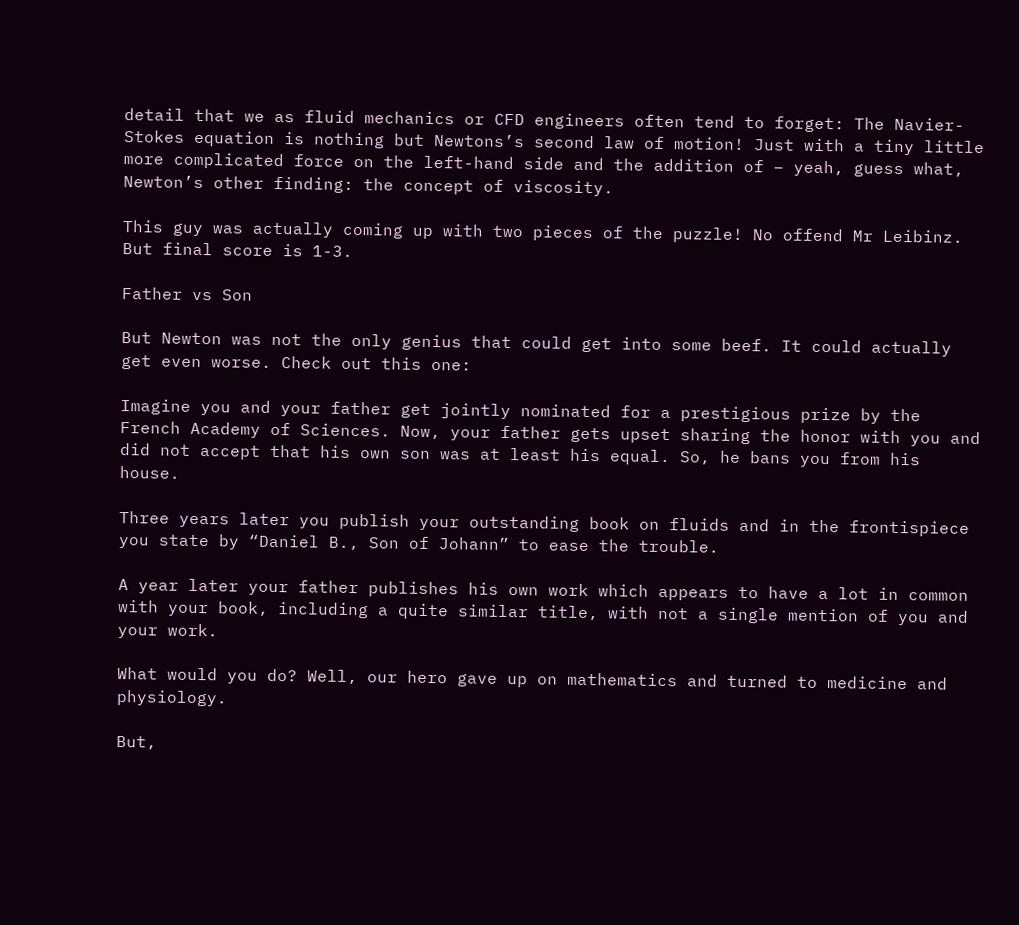detail that we as fluid mechanics or CFD engineers often tend to forget: The Navier-Stokes equation is nothing but Newtons’s second law of motion! Just with a tiny little more complicated force on the left-hand side and the addition of – yeah, guess what, Newton’s other finding: the concept of viscosity.

This guy was actually coming up with two pieces of the puzzle! No offend Mr Leibinz. But final score is 1-3.

Father vs Son

But Newton was not the only genius that could get into some beef. It could actually get even worse. Check out this one:

Imagine you and your father get jointly nominated for a prestigious prize by the French Academy of Sciences. Now, your father gets upset sharing the honor with you and did not accept that his own son was at least his equal. So, he bans you from his house.

Three years later you publish your outstanding book on fluids and in the frontispiece you state by “Daniel B., Son of Johann” to ease the trouble.

A year later your father publishes his own work which appears to have a lot in common with your book, including a quite similar title, with not a single mention of you and your work.

What would you do? Well, our hero gave up on mathematics and turned to medicine and physiology.

But,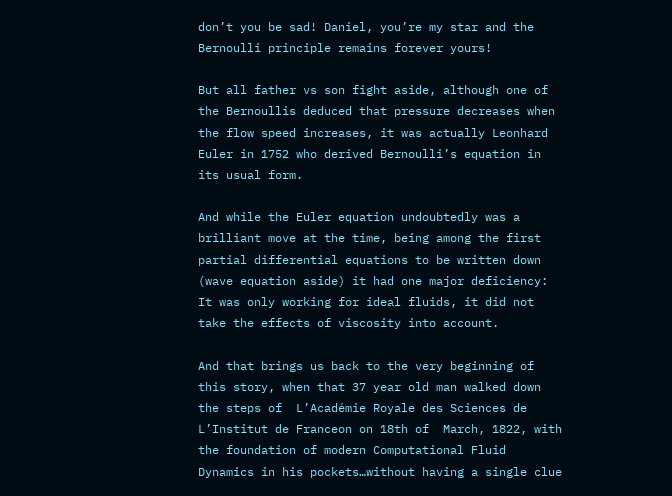don’t you be sad! Daniel, you’re my star and the Bernoulli principle remains forever yours!

But all father vs son fight aside, although one of the Bernoullis deduced that pressure decreases when the flow speed increases, it was actually Leonhard Euler in 1752 who derived Bernoulli’s equation in its usual form.

And while the Euler equation undoubtedly was a brilliant move at the time, being among the first partial differential equations to be written down (wave equation aside) it had one major deficiency: It was only working for ideal fluids, it did not take the effects of viscosity into account.

And that brings us back to the very beginning of this story, when that 37 year old man walked down the steps of  L’Académie Royale des Sciences de L’Institut de Franceon on 18th of  March, 1822, with the foundation of modern Computational Fluid Dynamics in his pockets…without having a single clue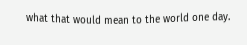what that would mean to the world one day.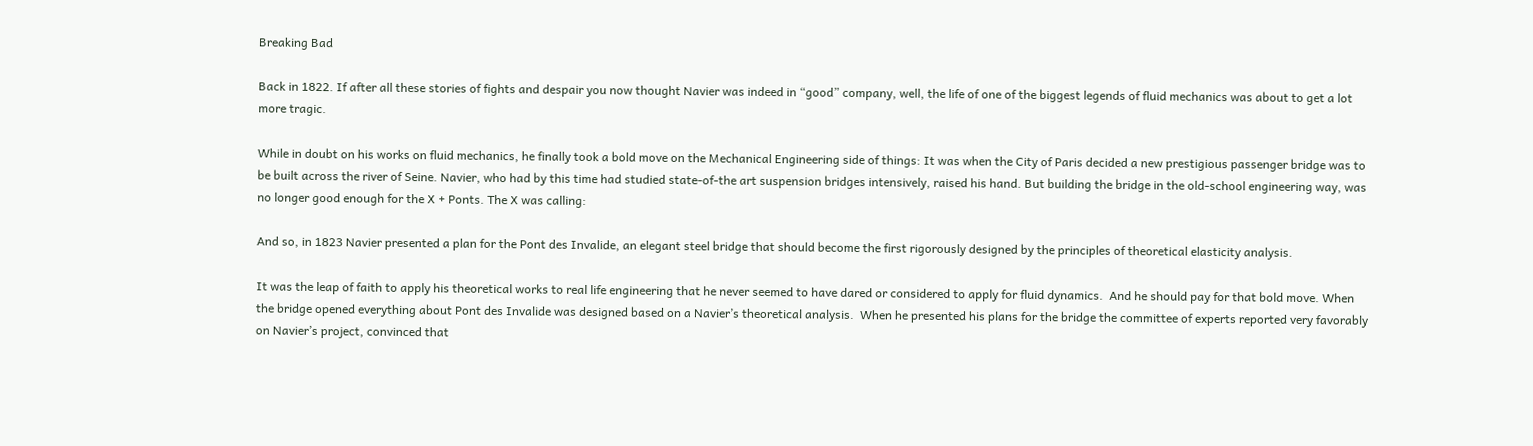Breaking Bad

Back in 1822. If after all these stories of fights and despair you now thought Navier was indeed in “good” company, well, the life of one of the biggest legends of fluid mechanics was about to get a lot more tragic.

While in doubt on his works on fluid mechanics, he finally took a bold move on the Mechanical Engineering side of things: It was when the City of Paris decided a new prestigious passenger bridge was to be built across the river of Seine. Navier, who had by this time had studied state-of-the art suspension bridges intensively, raised his hand. But building the bridge in the old-school engineering way, was no longer good enough for the X + Ponts. The X was calling:

And so, in 1823 Navier presented a plan for the Pont des Invalide, an elegant steel bridge that should become the first rigorously designed by the principles of theoretical elasticity analysis.

It was the leap of faith to apply his theoretical works to real life engineering that he never seemed to have dared or considered to apply for fluid dynamics.  And he should pay for that bold move. When the bridge opened everything about Pont des Invalide was designed based on a Navier’s theoretical analysis.  When he presented his plans for the bridge the committee of experts reported very favorably on Navier’s project, convinced that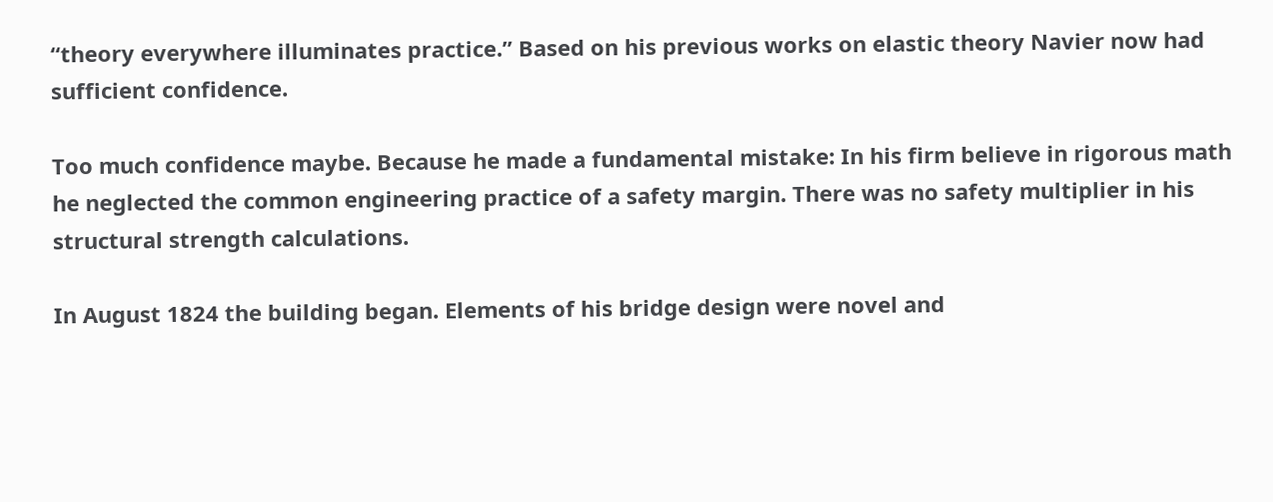“theory everywhere illuminates practice.” Based on his previous works on elastic theory Navier now had sufficient confidence.

Too much confidence maybe. Because he made a fundamental mistake: In his firm believe in rigorous math he neglected the common engineering practice of a safety margin. There was no safety multiplier in his structural strength calculations.

In August 1824 the building began. Elements of his bridge design were novel and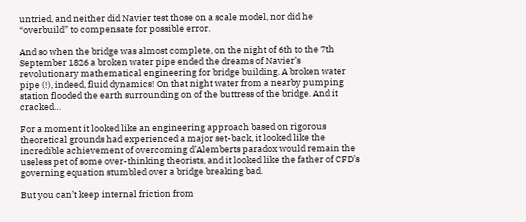untried, and neither did Navier test those on a scale model, nor did he “overbuild” to compensate for possible error.

And so when the bridge was almost complete, on the night of 6th to the 7th September 1826 a broken water pipe ended the dreams of Navier’s revolutionary mathematical engineering for bridge building. A broken water pipe (!), indeed, fluid dynamics! On that night water from a nearby pumping station flooded the earth surrounding on of the buttress of the bridge. And it cracked…

For a moment it looked like an engineering approach based on rigorous theoretical grounds had experienced a major set-back, it looked like the incredible achievement of overcoming d’Alemberts paradox would remain the useless pet of some over-thinking theorists, and it looked like the father of CFD’s governing equation stumbled over a bridge breaking bad.

But you can’t keep internal friction from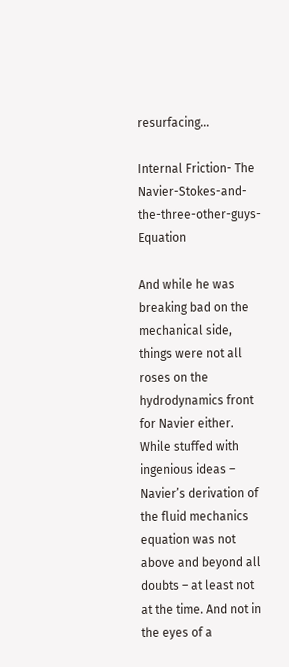resurfacing…

Internal Friction- The Navier-Stokes-and-the-three-other-guys-Equation

And while he was breaking bad on the mechanical side, things were not all roses on the hydrodynamics front for Navier either. While stuffed with ingenious ideas – Navier’s derivation of the fluid mechanics equation was not above and beyond all doubts – at least not at the time. And not in the eyes of a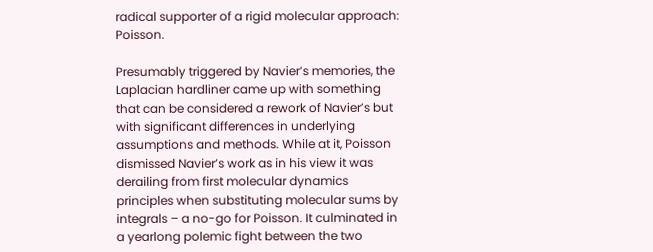radical supporter of a rigid molecular approach: Poisson.

Presumably triggered by Navier’s memories, the Laplacian hardliner came up with something that can be considered a rework of Navier’s but with significant differences in underlying assumptions and methods. While at it, Poisson dismissed Navier’s work as in his view it was derailing from first molecular dynamics principles when substituting molecular sums by integrals – a no-go for Poisson. It culminated in a yearlong polemic fight between the two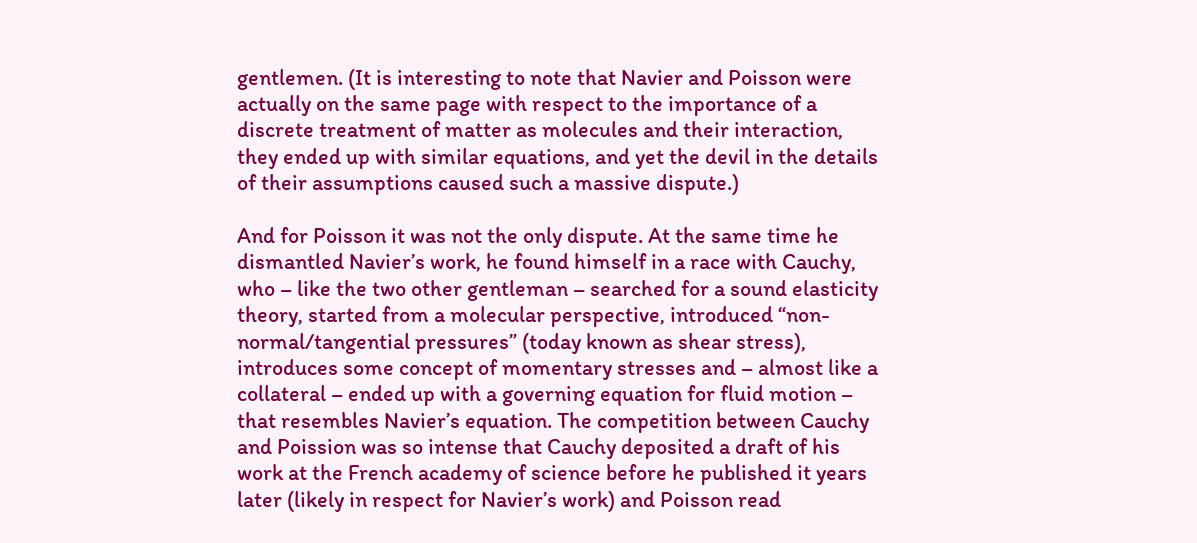gentlemen. (It is interesting to note that Navier and Poisson were actually on the same page with respect to the importance of a discrete treatment of matter as molecules and their interaction, they ended up with similar equations, and yet the devil in the details of their assumptions caused such a massive dispute.)

And for Poisson it was not the only dispute. At the same time he dismantled Navier’s work, he found himself in a race with Cauchy, who – like the two other gentleman – searched for a sound elasticity theory, started from a molecular perspective, introduced “non-normal/tangential pressures” (today known as shear stress), introduces some concept of momentary stresses and – almost like a collateral – ended up with a governing equation for fluid motion – that resembles Navier’s equation. The competition between Cauchy and Poission was so intense that Cauchy deposited a draft of his work at the French academy of science before he published it years later (likely in respect for Navier’s work) and Poisson read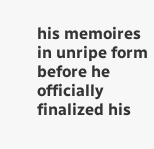his memoires in unripe form before he officially finalized his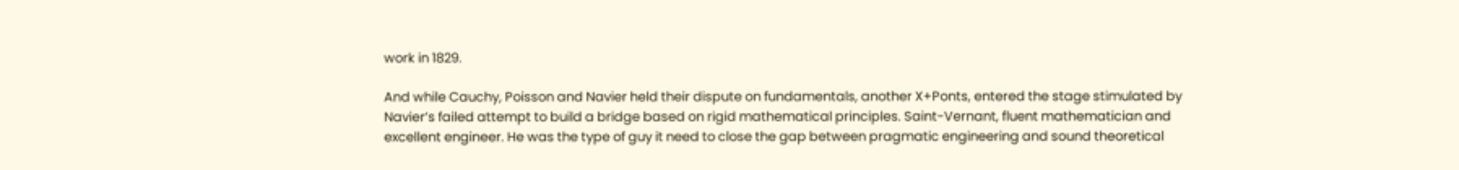work in 1829.

And while Cauchy, Poisson and Navier held their dispute on fundamentals, another X+Ponts, entered the stage stimulated by Navier’s failed attempt to build a bridge based on rigid mathematical principles. Saint-Vernant, fluent mathematician and excellent engineer. He was the type of guy it need to close the gap between pragmatic engineering and sound theoretical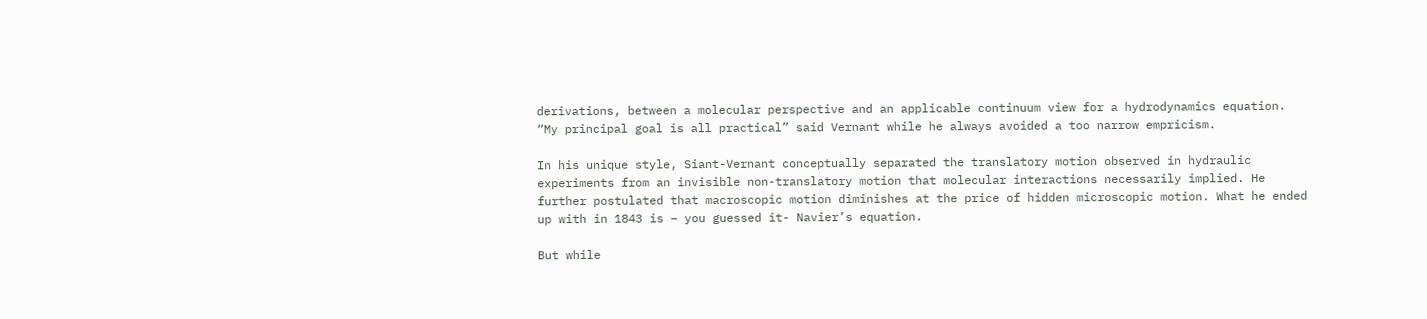derivations, between a molecular perspective and an applicable continuum view for a hydrodynamics equation. “My principal goal is all practical” said Vernant while he always avoided a too narrow empricism.

In his unique style, Siant-Vernant conceptually separated the translatory motion observed in hydraulic experiments from an invisible non-translatory motion that molecular interactions necessarily implied. He further postulated that macroscopic motion diminishes at the price of hidden microscopic motion. What he ended up with in 1843 is – you guessed it- Navier’s equation.

But while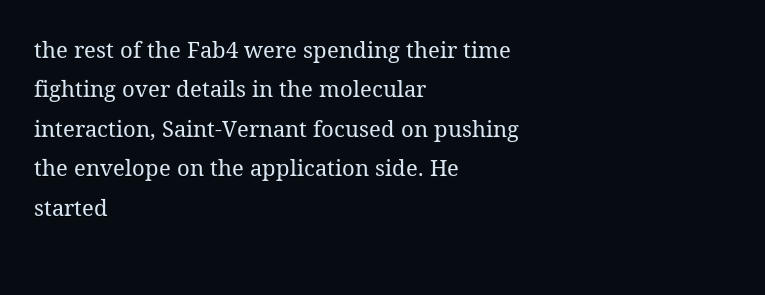the rest of the Fab4 were spending their time fighting over details in the molecular interaction, Saint-Vernant focused on pushing the envelope on the application side. He started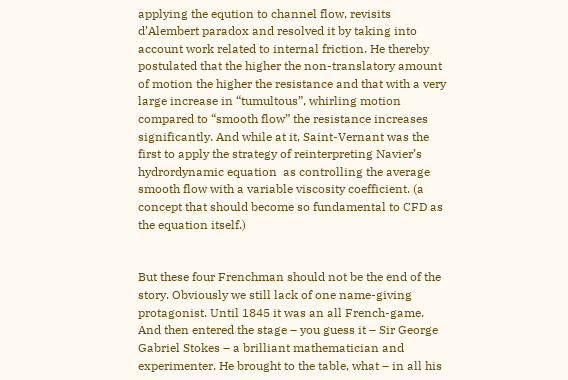applying the eqution to channel flow, revisits d’Alembert paradox and resolved it by taking into account work related to internal friction. He thereby postulated that the higher the non-translatory amount of motion the higher the resistance and that with a very large increase in “tumultous”, whirling motion compared to “smooth flow” the resistance increases significantly. And while at it, Saint-Vernant was the first to apply the strategy of reinterpreting Navier’s hydrordynamic equation  as controlling the average smooth flow with a variable viscosity coefficient. (a concept that should become so fundamental to CFD as the equation itself.)


But these four Frenchman should not be the end of the story. Obviously we still lack of one name-giving protagonist. Until 1845 it was an all French-game. And then entered the stage – you guess it – Sir George Gabriel Stokes – a brilliant mathematician and experimenter. He brought to the table, what – in all his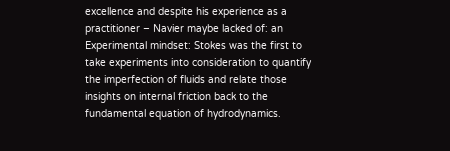excellence and despite his experience as a practitioner – Navier maybe lacked of: an Experimental mindset: Stokes was the first to take experiments into consideration to quantify the imperfection of fluids and relate those insights on internal friction back to the fundamental equation of hydrodynamics.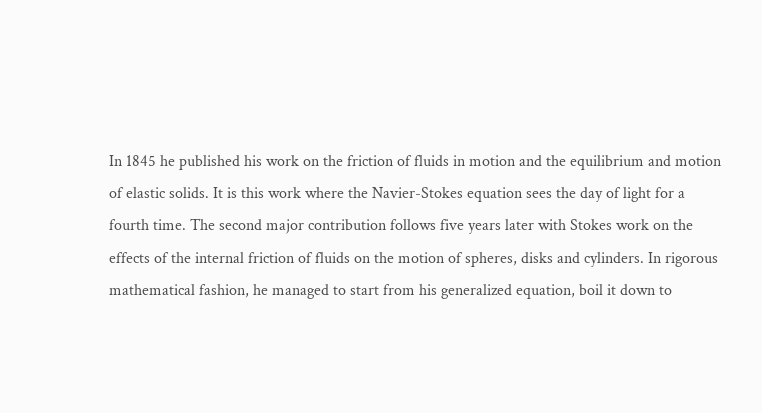In 1845 he published his work on the friction of fluids in motion and the equilibrium and motion of elastic solids. It is this work where the Navier-Stokes equation sees the day of light for a fourth time. The second major contribution follows five years later with Stokes work on the effects of the internal friction of fluids on the motion of spheres, disks and cylinders. In rigorous mathematical fashion, he managed to start from his generalized equation, boil it down to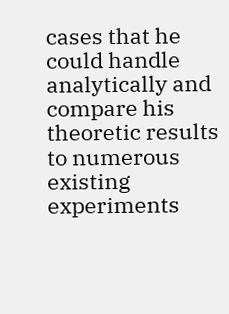cases that he could handle analytically and compare his theoretic results to numerous existing experiments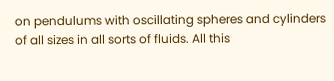on pendulums with oscillating spheres and cylinders of all sizes in all sorts of fluids. All this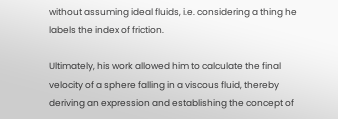without assuming ideal fluids, i.e. considering a thing he labels the index of friction.

Ultimately, his work allowed him to calculate the final velocity of a sphere falling in a viscous fluid, thereby deriving an expression and establishing the concept of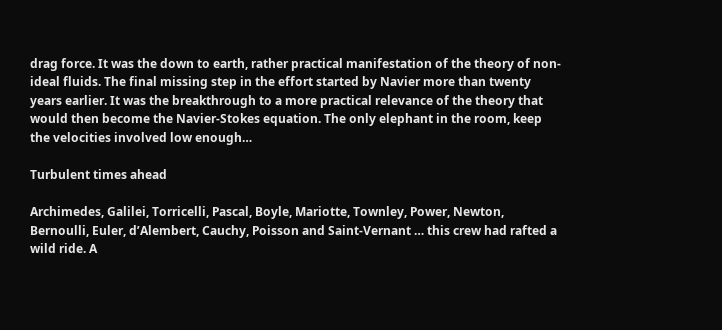drag force. It was the down to earth, rather practical manifestation of the theory of non-ideal fluids. The final missing step in the effort started by Navier more than twenty years earlier. It was the breakthrough to a more practical relevance of the theory that would then become the Navier-Stokes equation. The only elephant in the room, keep the velocities involved low enough…

Turbulent times ahead

Archimedes, Galilei, Torricelli, Pascal, Boyle, Mariotte, Townley, Power, Newton, Bernoulli, Euler, d’Alembert, Cauchy, Poisson and Saint-Vernant … this crew had rafted a wild ride. A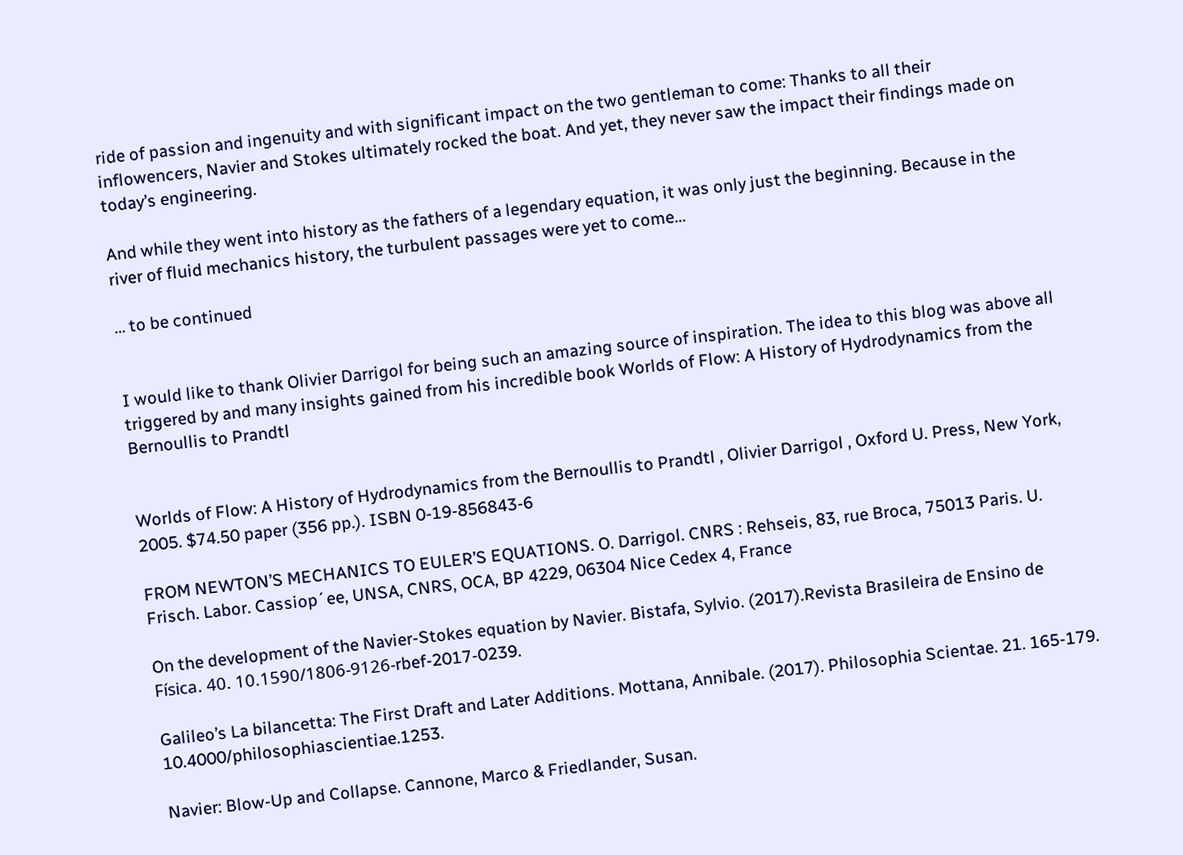ride of passion and ingenuity and with significant impact on the two gentleman to come: Thanks to all their inflowencers, Navier and Stokes ultimately rocked the boat. And yet, they never saw the impact their findings made on today’s engineering.

And while they went into history as the fathers of a legendary equation, it was only just the beginning. Because in the river of fluid mechanics history, the turbulent passages were yet to come…

… to be continued


I would like to thank Olivier Darrigol for being such an amazing source of inspiration. The idea to this blog was above all triggered by and many insights gained from his incredible book Worlds of Flow: A History of Hydrodynamics from the Bernoullis to Prandtl


Worlds of Flow: A History of Hydrodynamics from the Bernoullis to Prandtl , Olivier Darrigol , Oxford U. Press, New York, 2005. $74.50 paper (356 pp.). ISBN 0-19-856843-6

FROM NEWTON’S MECHANICS TO EULER’S EQUATIONS. O. Darrigol. CNRS : Rehseis, 83, rue Broca, 75013 Paris. U. Frisch. Labor. Cassiop´ee, UNSA, CNRS, OCA, BP 4229, 06304 Nice Cedex 4, France

On the development of the Navier-Stokes equation by Navier. Bistafa, Sylvio. (2017).Revista Brasileira de Ensino de Física. 40. 10.1590/1806-9126-rbef-2017-0239.

Galileo’s La bilancetta: The First Draft and Later Additions. Mottana, Annibale. (2017). Philosophia Scientae. 21. 165-179. 10.4000/philosophiascientiae.1253.

Navier: Blow-Up and Collapse. Cannone, Marco & Friedlander, Susan.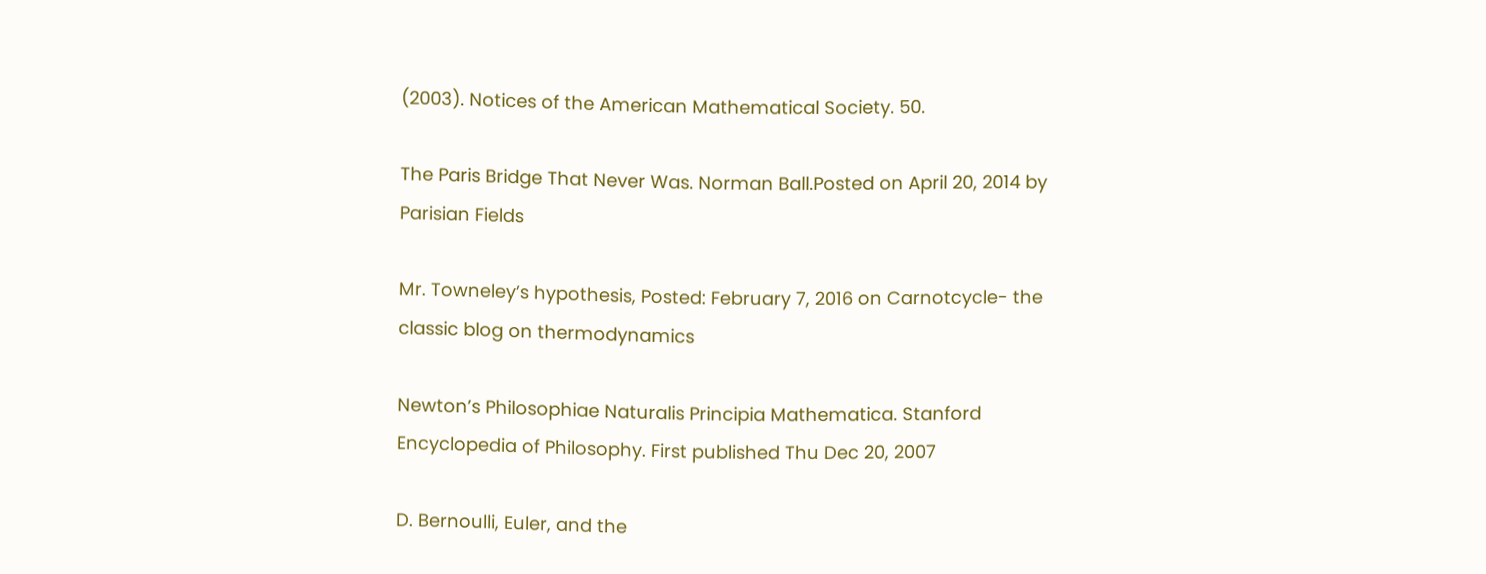(2003). Notices of the American Mathematical Society. 50.

The Paris Bridge That Never Was. Norman Ball.Posted on April 20, 2014 by Parisian Fields

Mr. Towneley’s hypothesis, Posted: February 7, 2016 on Carnotcycle- the classic blog on thermodynamics

Newton’s Philosophiae Naturalis Principia Mathematica. Stanford Encyclopedia of Philosophy. First published Thu Dec 20, 2007

D. Bernoulli, Euler, and the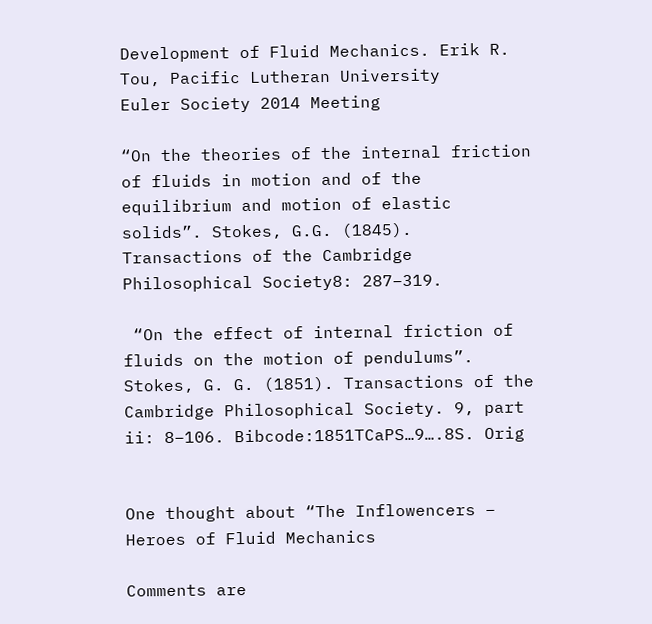Development of Fluid Mechanics. Erik R. Tou, Pacific Lutheran University
Euler Society 2014 Meeting

“On the theories of the internal friction of fluids in motion and of the equilibrium and motion of elastic solids”. Stokes, G.G. (1845). Transactions of the Cambridge Philosophical Society8: 287–319.

 “On the effect of internal friction of fluids on the motion of pendulums”. Stokes, G. G. (1851). Transactions of the Cambridge Philosophical Society. 9, part ii: 8–106. Bibcode:1851TCaPS…9….8S. Orig


One thought about “The Inflowencers – Heroes of Fluid Mechanics

Comments are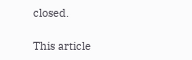closed.

This article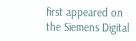first appeared on the Siemens Digital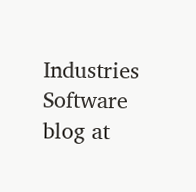Industries Software blog at